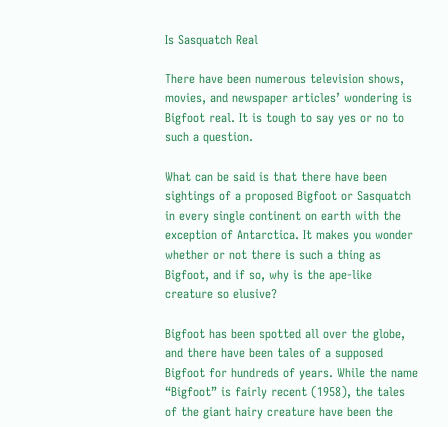Is Sasquatch Real

There have been numerous television shows, movies, and newspaper articles’ wondering is Bigfoot real. It is tough to say yes or no to such a question.

What can be said is that there have been sightings of a proposed Bigfoot or Sasquatch in every single continent on earth with the exception of Antarctica. It makes you wonder whether or not there is such a thing as Bigfoot, and if so, why is the ape-like creature so elusive?

Bigfoot has been spotted all over the globe, and there have been tales of a supposed Bigfoot for hundreds of years. While the name “Bigfoot” is fairly recent (1958), the tales of the giant hairy creature have been the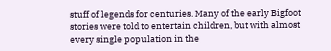stuff of legends for centuries. Many of the early Bigfoot stories were told to entertain children, but with almost every single population in the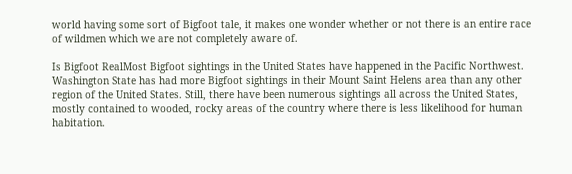world having some sort of Bigfoot tale, it makes one wonder whether or not there is an entire race of wildmen which we are not completely aware of.

Is Bigfoot RealMost Bigfoot sightings in the United States have happened in the Pacific Northwest. Washington State has had more Bigfoot sightings in their Mount Saint Helens area than any other region of the United States. Still, there have been numerous sightings all across the United States, mostly contained to wooded, rocky areas of the country where there is less likelihood for human habitation.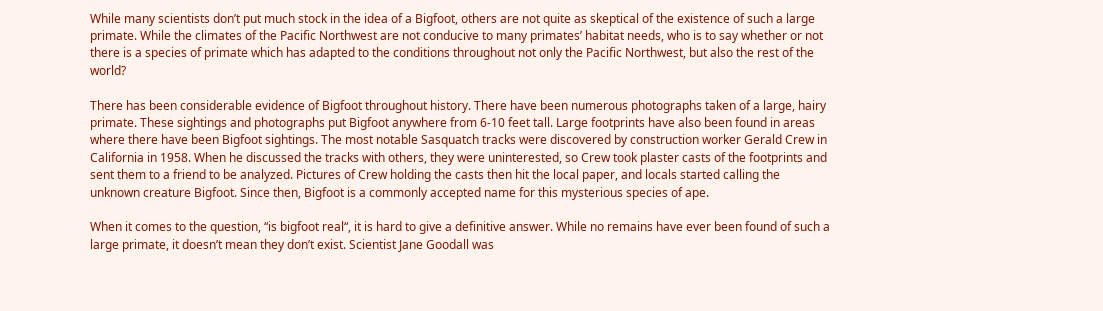While many scientists don’t put much stock in the idea of a Bigfoot, others are not quite as skeptical of the existence of such a large primate. While the climates of the Pacific Northwest are not conducive to many primates’ habitat needs, who is to say whether or not there is a species of primate which has adapted to the conditions throughout not only the Pacific Northwest, but also the rest of the world?

There has been considerable evidence of Bigfoot throughout history. There have been numerous photographs taken of a large, hairy primate. These sightings and photographs put Bigfoot anywhere from 6-10 feet tall. Large footprints have also been found in areas where there have been Bigfoot sightings. The most notable Sasquatch tracks were discovered by construction worker Gerald Crew in California in 1958. When he discussed the tracks with others, they were uninterested, so Crew took plaster casts of the footprints and sent them to a friend to be analyzed. Pictures of Crew holding the casts then hit the local paper, and locals started calling the unknown creature Bigfoot. Since then, Bigfoot is a commonly accepted name for this mysterious species of ape.

When it comes to the question, “is bigfoot real“, it is hard to give a definitive answer. While no remains have ever been found of such a large primate, it doesn’t mean they don’t exist. Scientist Jane Goodall was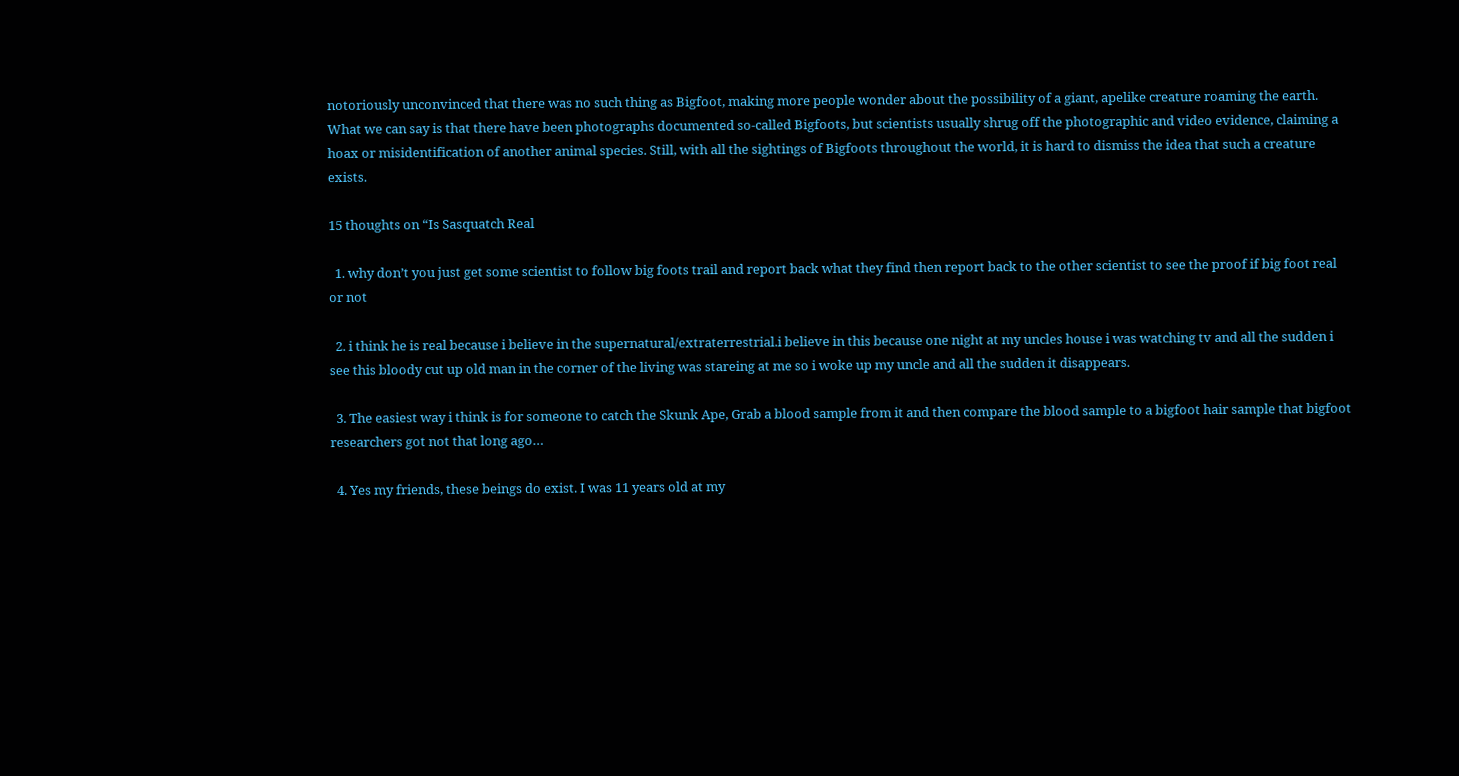notoriously unconvinced that there was no such thing as Bigfoot, making more people wonder about the possibility of a giant, apelike creature roaming the earth. What we can say is that there have been photographs documented so-called Bigfoots, but scientists usually shrug off the photographic and video evidence, claiming a hoax or misidentification of another animal species. Still, with all the sightings of Bigfoots throughout the world, it is hard to dismiss the idea that such a creature exists.

15 thoughts on “Is Sasquatch Real

  1. why don’t you just get some scientist to follow big foots trail and report back what they find then report back to the other scientist to see the proof if big foot real or not

  2. i think he is real because i believe in the supernatural/extraterrestrial.i believe in this because one night at my uncles house i was watching tv and all the sudden i see this bloody cut up old man in the corner of the living was stareing at me so i woke up my uncle and all the sudden it disappears.

  3. The easiest way i think is for someone to catch the Skunk Ape, Grab a blood sample from it and then compare the blood sample to a bigfoot hair sample that bigfoot researchers got not that long ago…

  4. Yes my friends, these beings do exist. I was 11 years old at my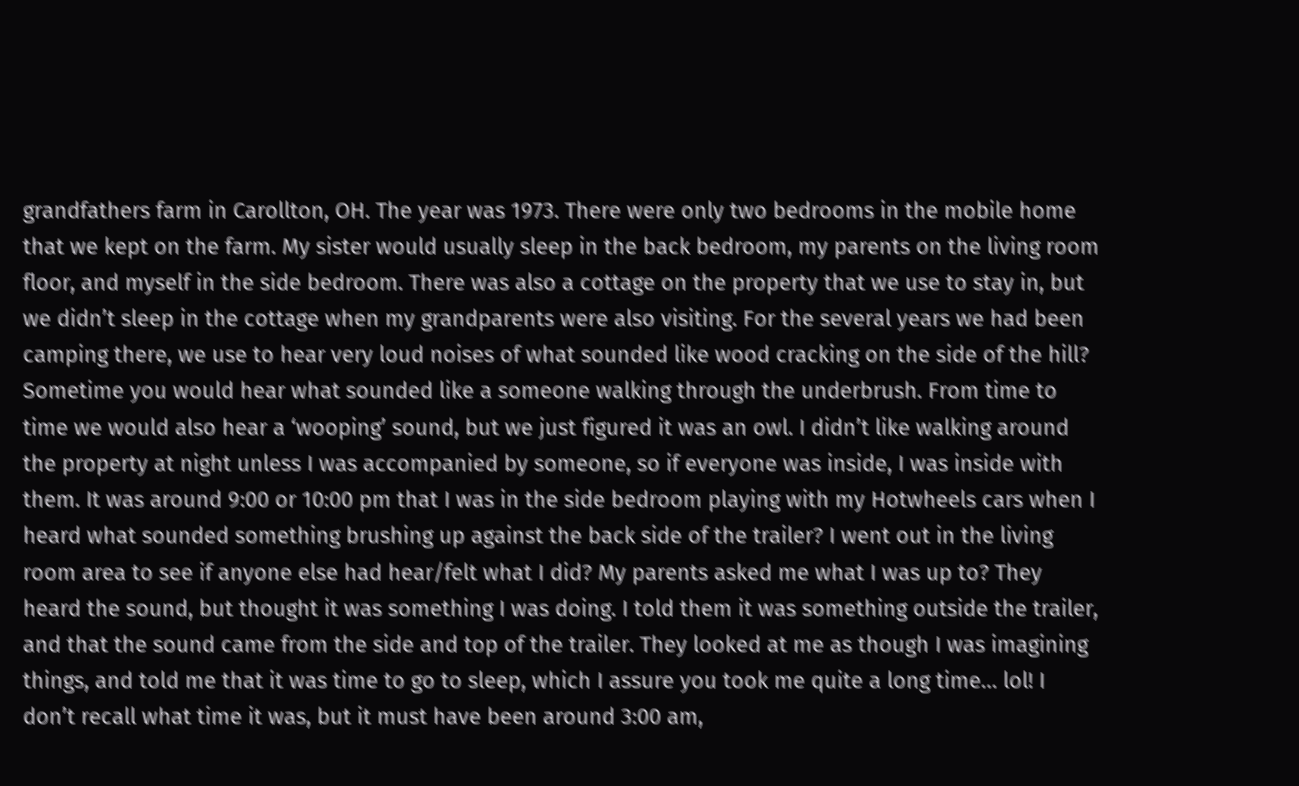grandfathers farm in Carollton, OH. The year was 1973. There were only two bedrooms in the mobile home that we kept on the farm. My sister would usually sleep in the back bedroom, my parents on the living room floor, and myself in the side bedroom. There was also a cottage on the property that we use to stay in, but we didn’t sleep in the cottage when my grandparents were also visiting. For the several years we had been camping there, we use to hear very loud noises of what sounded like wood cracking on the side of the hill? Sometime you would hear what sounded like a someone walking through the underbrush. From time to time we would also hear a ‘wooping’ sound, but we just figured it was an owl. I didn’t like walking around the property at night unless I was accompanied by someone, so if everyone was inside, I was inside with them. It was around 9:00 or 10:00 pm that I was in the side bedroom playing with my Hotwheels cars when I heard what sounded something brushing up against the back side of the trailer? I went out in the living room area to see if anyone else had hear/felt what I did? My parents asked me what I was up to? They heard the sound, but thought it was something I was doing. I told them it was something outside the trailer, and that the sound came from the side and top of the trailer. They looked at me as though I was imagining things, and told me that it was time to go to sleep, which I assure you took me quite a long time… lol! I don’t recall what time it was, but it must have been around 3:00 am,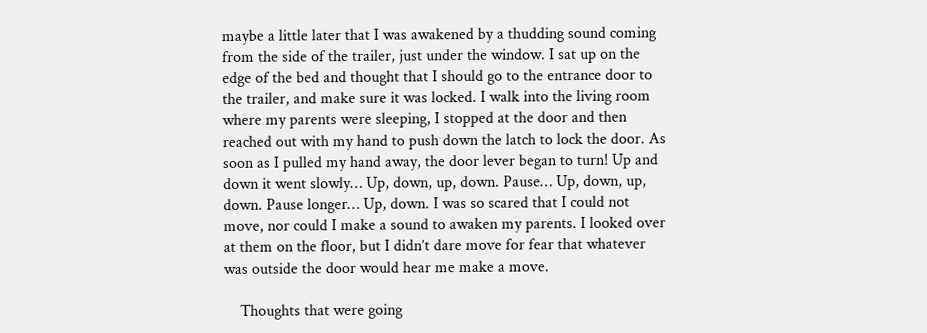maybe a little later that I was awakened by a thudding sound coming from the side of the trailer, just under the window. I sat up on the edge of the bed and thought that I should go to the entrance door to the trailer, and make sure it was locked. I walk into the living room where my parents were sleeping, I stopped at the door and then reached out with my hand to push down the latch to lock the door. As soon as I pulled my hand away, the door lever began to turn! Up and down it went slowly… Up, down, up, down. Pause… Up, down, up, down. Pause longer… Up, down. I was so scared that I could not move, nor could I make a sound to awaken my parents. I looked over at them on the floor, but I didn’t dare move for fear that whatever was outside the door would hear me make a move.

    Thoughts that were going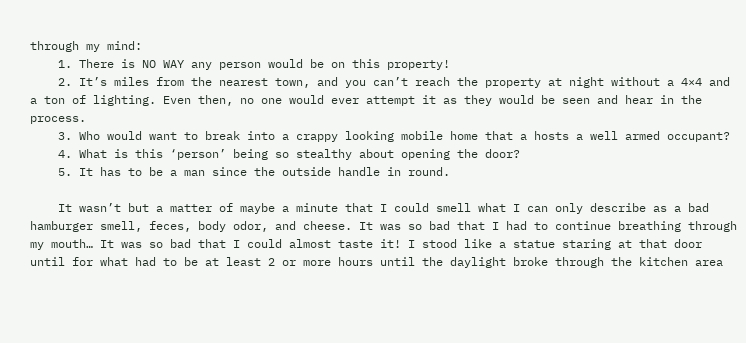through my mind:
    1. There is NO WAY any person would be on this property!
    2. It’s miles from the nearest town, and you can’t reach the property at night without a 4×4 and a ton of lighting. Even then, no one would ever attempt it as they would be seen and hear in the process.
    3. Who would want to break into a crappy looking mobile home that a hosts a well armed occupant?
    4. What is this ‘person’ being so stealthy about opening the door?
    5. It has to be a man since the outside handle in round.

    It wasn’t but a matter of maybe a minute that I could smell what I can only describe as a bad hamburger smell, feces, body odor, and cheese. It was so bad that I had to continue breathing through my mouth… It was so bad that I could almost taste it! I stood like a statue staring at that door until for what had to be at least 2 or more hours until the daylight broke through the kitchen area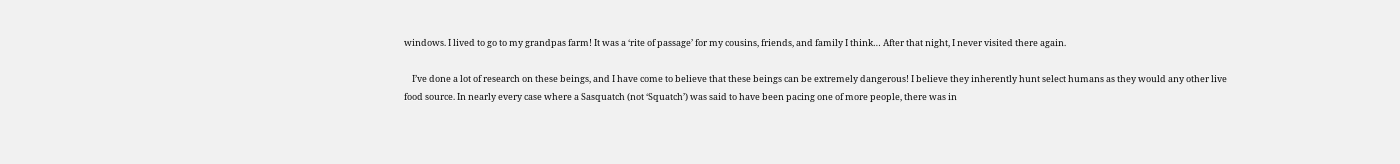windows. I lived to go to my grandpas farm! It was a ‘rite of passage’ for my cousins, friends, and family I think… After that night, I never visited there again.

    I’ve done a lot of research on these beings, and I have come to believe that these beings can be extremely dangerous! I believe they inherently hunt select humans as they would any other live food source. In nearly every case where a Sasquatch (not ‘Squatch’) was said to have been pacing one of more people, there was in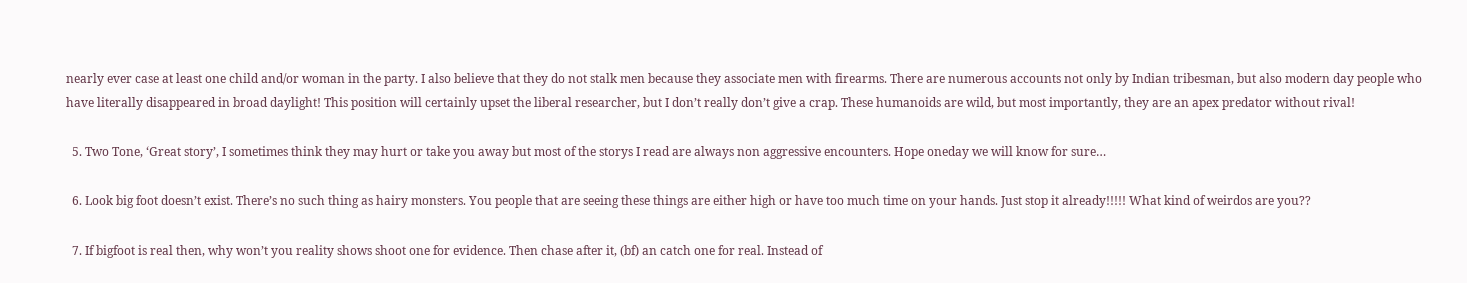nearly ever case at least one child and/or woman in the party. I also believe that they do not stalk men because they associate men with firearms. There are numerous accounts not only by Indian tribesman, but also modern day people who have literally disappeared in broad daylight! This position will certainly upset the liberal researcher, but I don’t really don’t give a crap. These humanoids are wild, but most importantly, they are an apex predator without rival!

  5. Two Tone, ‘Great story’, I sometimes think they may hurt or take you away but most of the storys I read are always non aggressive encounters. Hope oneday we will know for sure…

  6. Look big foot doesn’t exist. There’s no such thing as hairy monsters. You people that are seeing these things are either high or have too much time on your hands. Just stop it already!!!!! What kind of weirdos are you??

  7. If bigfoot is real then, why won’t you reality shows shoot one for evidence. Then chase after it, (bf) an catch one for real. Instead of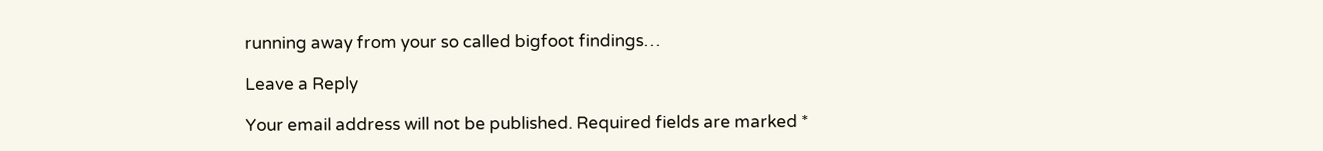running away from your so called bigfoot findings…

Leave a Reply

Your email address will not be published. Required fields are marked *